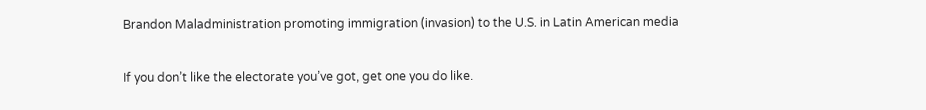Brandon Maladministration promoting immigration (invasion) to the U.S. in Latin American media

If you don’t like the electorate you’ve got, get one you do like.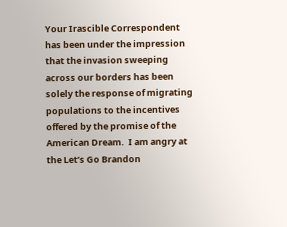Your Irascible Correspondent has been under the impression that the invasion sweeping across our borders has been solely the response of migrating populations to the incentives offered by the promise of the American Dream.  I am angry at the Let’s Go Brandon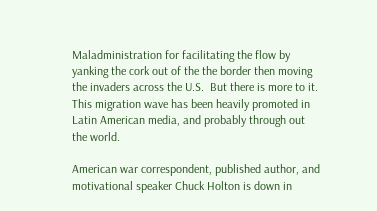Maladministration for facilitating the flow by yanking the cork out of the the border then moving the invaders across the U.S.  But there is more to it.  This migration wave has been heavily promoted in Latin American media, and probably through out the world.

American war correspondent, published author, and motivational speaker Chuck Holton is down in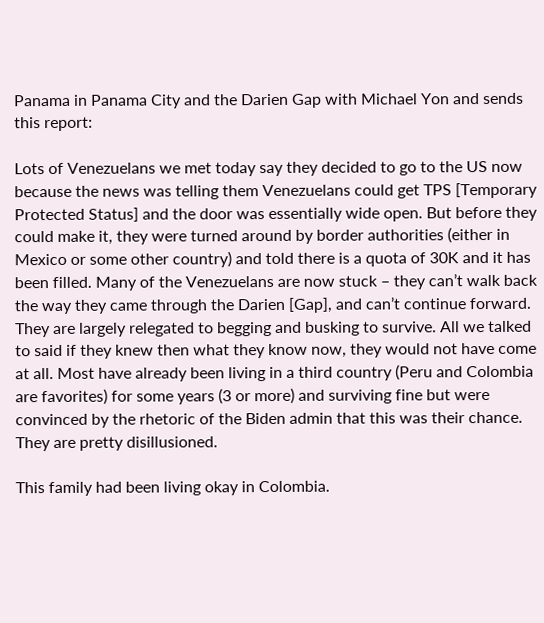Panama in Panama City and the Darien Gap with Michael Yon and sends this report:

Lots of Venezuelans we met today say they decided to go to the US now because the news was telling them Venezuelans could get TPS [Temporary Protected Status] and the door was essentially wide open. But before they could make it, they were turned around by border authorities (either in Mexico or some other country) and told there is a quota of 30K and it has been filled. Many of the Venezuelans are now stuck – they can’t walk back the way they came through the Darien [Gap], and can’t continue forward. They are largely relegated to begging and busking to survive. All we talked to said if they knew then what they know now, they would not have come at all. Most have already been living in a third country (Peru and Colombia are favorites) for some years (3 or more) and surviving fine but were convinced by the rhetoric of the Biden admin that this was their chance. They are pretty disillusioned.

This family had been living okay in Colombia.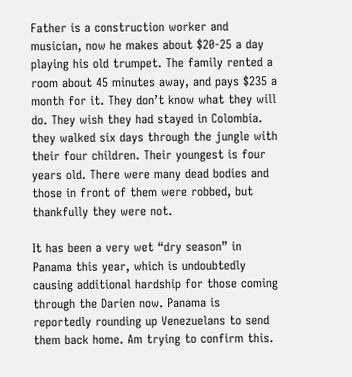Father is a construction worker and musician, now he makes about $20-25 a day playing his old trumpet. The family rented a room about 45 minutes away, and pays $235 a month for it. They don’t know what they will do. They wish they had stayed in Colombia. they walked six days through the jungle with their four children. Their youngest is four years old. There were many dead bodies and those in front of them were robbed, but thankfully they were not.

It has been a very wet “dry season” in Panama this year, which is undoubtedly causing additional hardship for those coming through the Darien now. Panama is reportedly rounding up Venezuelans to send them back home. Am trying to confirm this.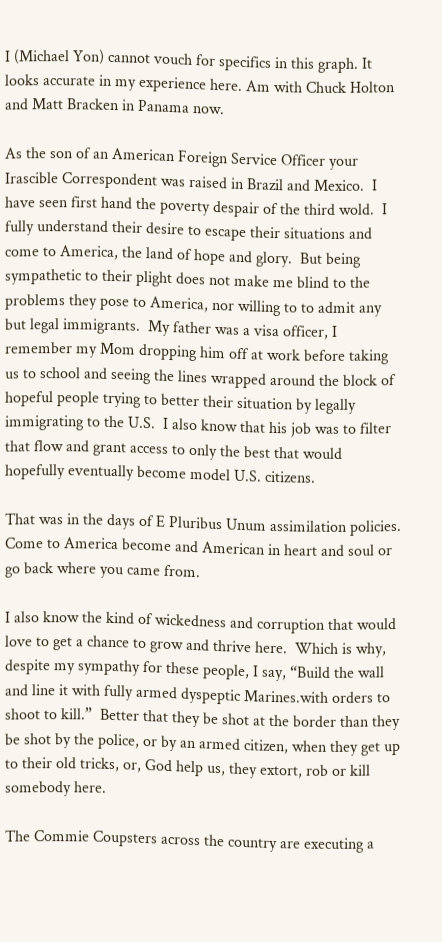I (Michael Yon) cannot vouch for specifics in this graph. It looks accurate in my experience here. Am with Chuck Holton and Matt Bracken in Panama now.

As the son of an American Foreign Service Officer your Irascible Correspondent was raised in Brazil and Mexico.  I have seen first hand the poverty despair of the third wold.  I fully understand their desire to escape their situations and come to America, the land of hope and glory.  But being sympathetic to their plight does not make me blind to the problems they pose to America, nor willing to to admit any but legal immigrants.  My father was a visa officer, I remember my Mom dropping him off at work before taking us to school and seeing the lines wrapped around the block of hopeful people trying to better their situation by legally immigrating to the U.S.  I also know that his job was to filter that flow and grant access to only the best that would hopefully eventually become model U.S. citizens.

That was in the days of E Pluribus Unum assimilation policies.  Come to America become and American in heart and soul or go back where you came from.

I also know the kind of wickedness and corruption that would love to get a chance to grow and thrive here.  Which is why, despite my sympathy for these people, I say, “Build the wall and line it with fully armed dyspeptic Marines.with orders to shoot to kill.”  Better that they be shot at the border than they be shot by the police, or by an armed citizen, when they get up to their old tricks, or, God help us, they extort, rob or kill somebody here.

The Commie Coupsters across the country are executing a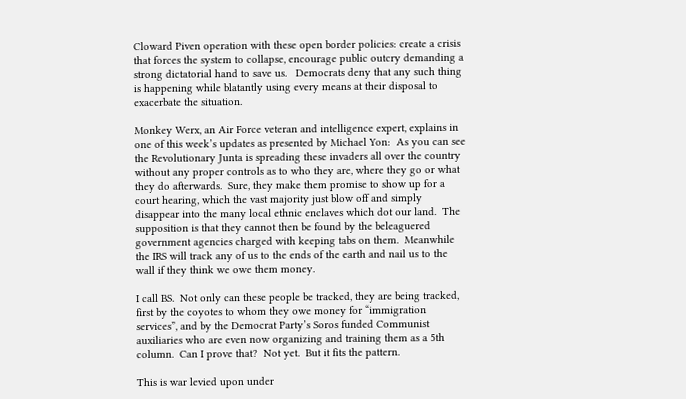Cloward Piven operation with these open border policies: create a crisis that forces the system to collapse, encourage public outcry demanding a strong dictatorial hand to save us.   Democrats deny that any such thing is happening while blatantly using every means at their disposal to exacerbate the situation.

Monkey Werx, an Air Force veteran and intelligence expert, explains in one of this week’s updates as presented by Michael Yon:  As you can see the Revolutionary Junta is spreading these invaders all over the country without any proper controls as to who they are, where they go or what they do afterwards.  Sure, they make them promise to show up for a court hearing, which the vast majority just blow off and simply disappear into the many local ethnic enclaves which dot our land.  The supposition is that they cannot then be found by the beleaguered government agencies charged with keeping tabs on them.  Meanwhile the IRS will track any of us to the ends of the earth and nail us to the wall if they think we owe them money.

I call BS.  Not only can these people be tracked, they are being tracked, first by the coyotes to whom they owe money for “immigration services”, and by the Democrat Party’s Soros funded Communist auxiliaries who are even now organizing and training them as a 5th column.  Can I prove that?  Not yet.  But it fits the pattern.

This is war levied upon under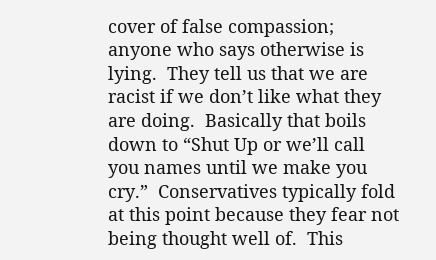cover of false compassion; anyone who says otherwise is lying.  They tell us that we are racist if we don’t like what they are doing.  Basically that boils down to “Shut Up or we’ll call you names until we make you cry.”  Conservatives typically fold at this point because they fear not being thought well of.  This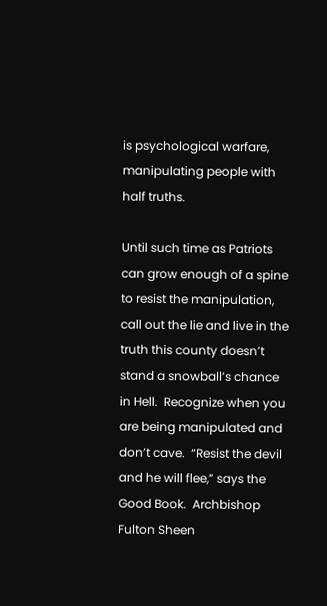is psychological warfare, manipulating people with half truths.

Until such time as Patriots can grow enough of a spine to resist the manipulation, call out the lie and live in the truth this county doesn’t stand a snowball’s chance in Hell.  Recognize when you are being manipulated and don’t cave.  “Resist the devil and he will flee,” says the Good Book.  Archbishop Fulton Sheen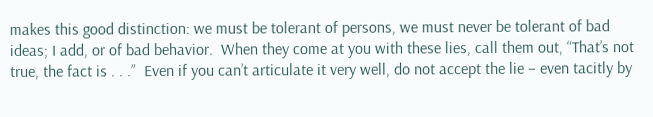makes this good distinction: we must be tolerant of persons, we must never be tolerant of bad ideas; I add, or of bad behavior.  When they come at you with these lies, call them out, “That’s not true, the fact is . . .”  Even if you can’t articulate it very well, do not accept the lie – even tacitly by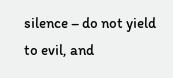silence – do not yield to evil, and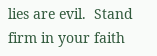lies are evil.  Stand firm in your faith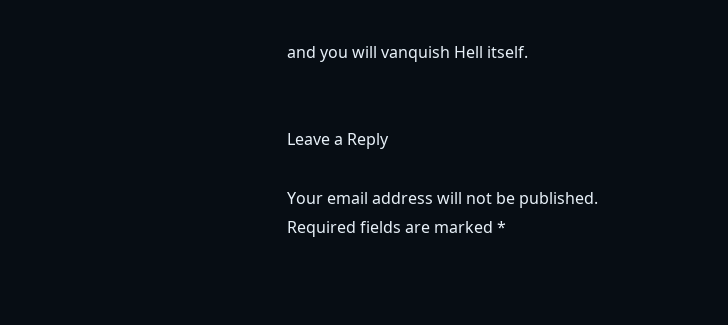and you will vanquish Hell itself.


Leave a Reply

Your email address will not be published. Required fields are marked *